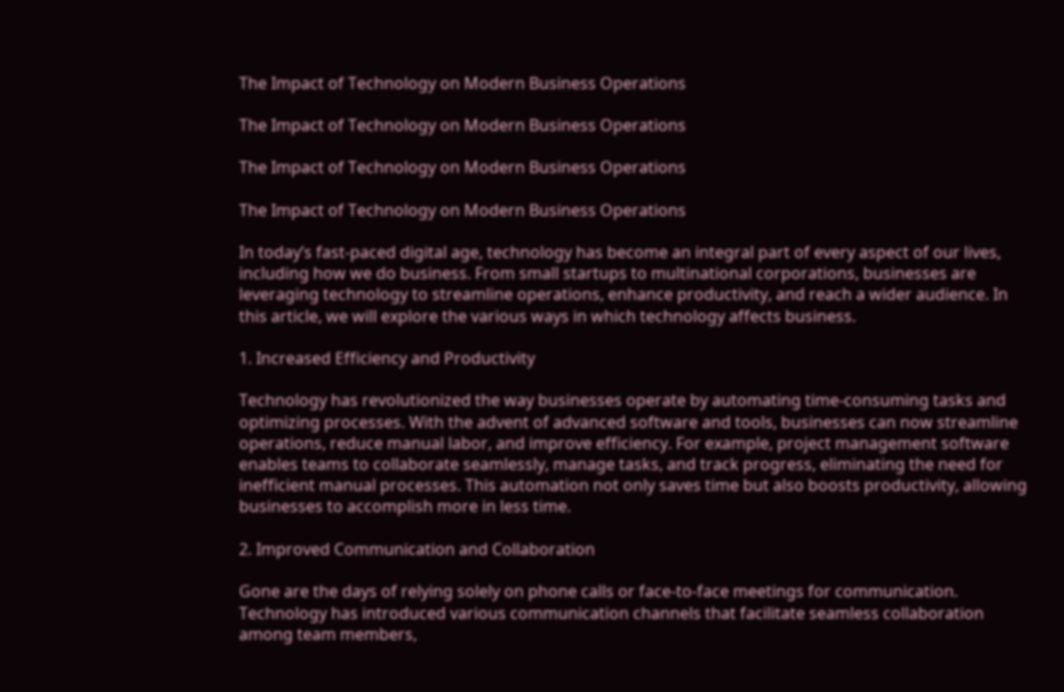The Impact of Technology on Modern Business Operations

The Impact of Technology on Modern Business Operations

The Impact of Technology on Modern Business Operations

The Impact of Technology on Modern Business Operations

In today’s fast-paced digital age, technology has become an integral part of every aspect of our lives, including how we do business. From small startups to multinational corporations, businesses are leveraging technology to streamline operations, enhance productivity, and reach a wider audience. In this article, we will explore the various ways in which technology affects business.

1. Increased Efficiency and Productivity

Technology has revolutionized the way businesses operate by automating time-consuming tasks and optimizing processes. With the advent of advanced software and tools, businesses can now streamline operations, reduce manual labor, and improve efficiency. For example, project management software enables teams to collaborate seamlessly, manage tasks, and track progress, eliminating the need for inefficient manual processes. This automation not only saves time but also boosts productivity, allowing businesses to accomplish more in less time.

2. Improved Communication and Collaboration

Gone are the days of relying solely on phone calls or face-to-face meetings for communication. Technology has introduced various communication channels that facilitate seamless collaboration among team members,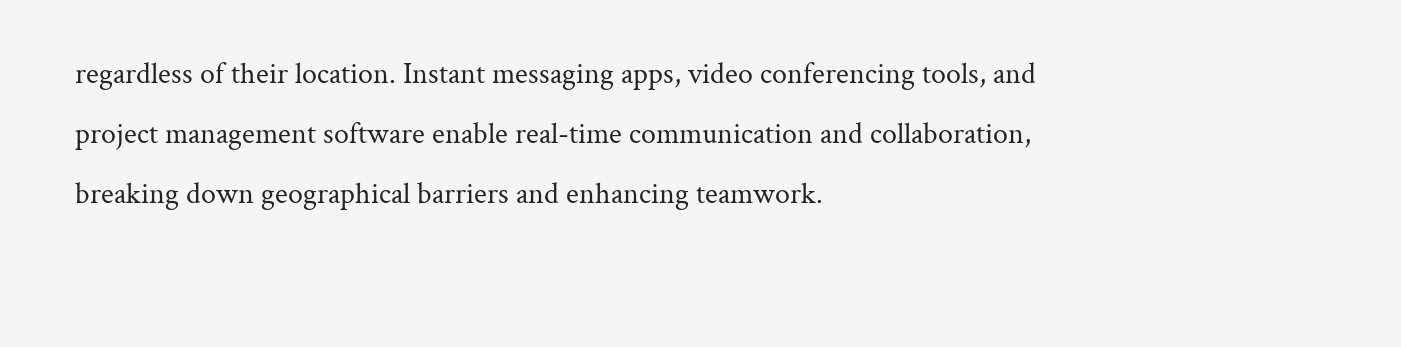regardless of their location. Instant messaging apps, video conferencing tools, and project management software enable real-time communication and collaboration, breaking down geographical barriers and enhancing teamwork.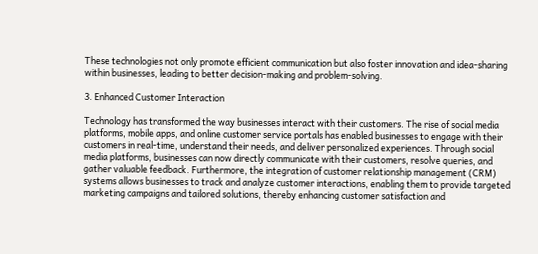These technologies not only promote efficient communication but also foster innovation and idea-sharing within businesses, leading to better decision-making and problem-solving.

3. Enhanced Customer Interaction

Technology has transformed the way businesses interact with their customers. The rise of social media platforms, mobile apps, and online customer service portals has enabled businesses to engage with their customers in real-time, understand their needs, and deliver personalized experiences. Through social media platforms, businesses can now directly communicate with their customers, resolve queries, and gather valuable feedback. Furthermore, the integration of customer relationship management (CRM) systems allows businesses to track and analyze customer interactions, enabling them to provide targeted marketing campaigns and tailored solutions, thereby enhancing customer satisfaction and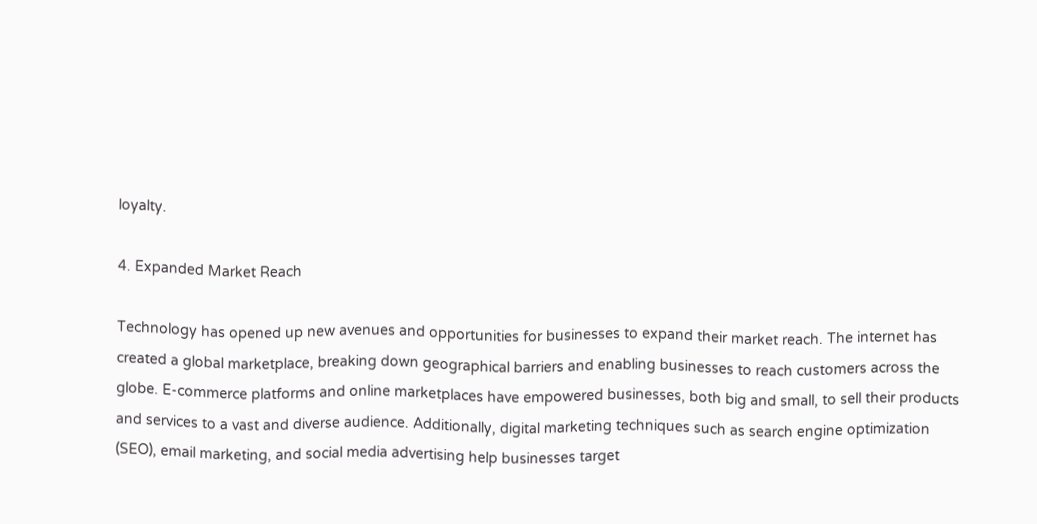loyalty.

4. Expanded Market Reach

Technology has opened up new avenues and opportunities for businesses to expand their market reach. The internet has created a global marketplace, breaking down geographical barriers and enabling businesses to reach customers across the globe. E-commerce platforms and online marketplaces have empowered businesses, both big and small, to sell their products and services to a vast and diverse audience. Additionally, digital marketing techniques such as search engine optimization (SEO), email marketing, and social media advertising help businesses target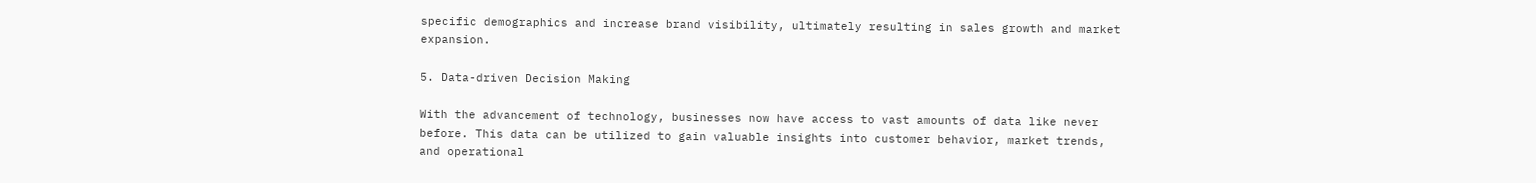specific demographics and increase brand visibility, ultimately resulting in sales growth and market expansion.

5. Data-driven Decision Making

With the advancement of technology, businesses now have access to vast amounts of data like never before. This data can be utilized to gain valuable insights into customer behavior, market trends, and operational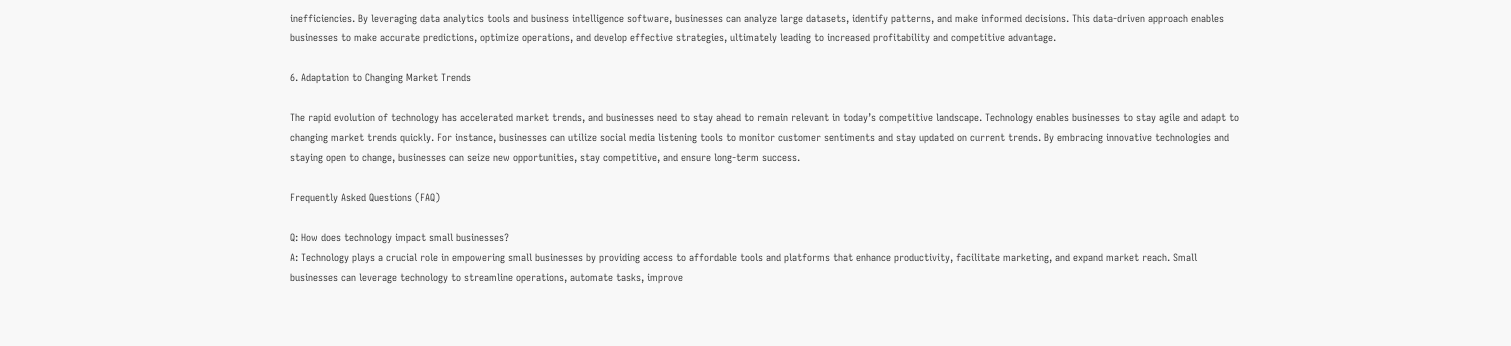inefficiencies. By leveraging data analytics tools and business intelligence software, businesses can analyze large datasets, identify patterns, and make informed decisions. This data-driven approach enables businesses to make accurate predictions, optimize operations, and develop effective strategies, ultimately leading to increased profitability and competitive advantage.

6. Adaptation to Changing Market Trends

The rapid evolution of technology has accelerated market trends, and businesses need to stay ahead to remain relevant in today’s competitive landscape. Technology enables businesses to stay agile and adapt to changing market trends quickly. For instance, businesses can utilize social media listening tools to monitor customer sentiments and stay updated on current trends. By embracing innovative technologies and staying open to change, businesses can seize new opportunities, stay competitive, and ensure long-term success.

Frequently Asked Questions (FAQ)

Q: How does technology impact small businesses?
A: Technology plays a crucial role in empowering small businesses by providing access to affordable tools and platforms that enhance productivity, facilitate marketing, and expand market reach. Small businesses can leverage technology to streamline operations, automate tasks, improve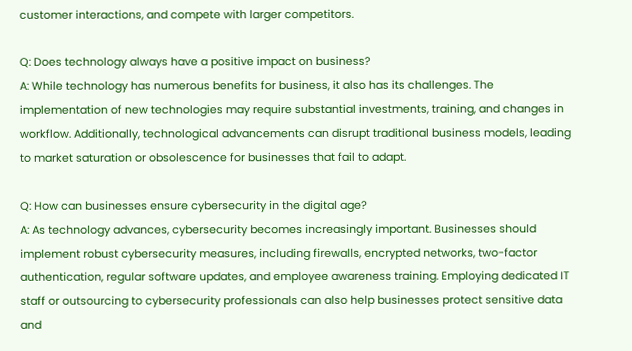customer interactions, and compete with larger competitors.

Q: Does technology always have a positive impact on business?
A: While technology has numerous benefits for business, it also has its challenges. The implementation of new technologies may require substantial investments, training, and changes in workflow. Additionally, technological advancements can disrupt traditional business models, leading to market saturation or obsolescence for businesses that fail to adapt.

Q: How can businesses ensure cybersecurity in the digital age?
A: As technology advances, cybersecurity becomes increasingly important. Businesses should implement robust cybersecurity measures, including firewalls, encrypted networks, two-factor authentication, regular software updates, and employee awareness training. Employing dedicated IT staff or outsourcing to cybersecurity professionals can also help businesses protect sensitive data and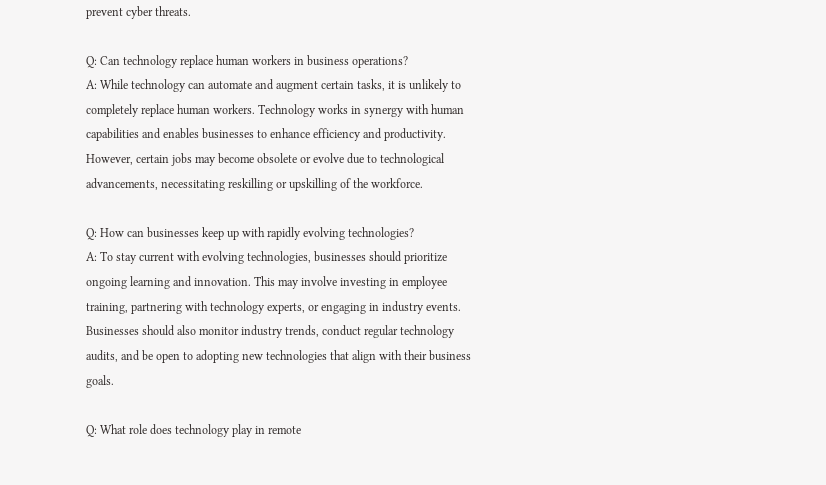prevent cyber threats.

Q: Can technology replace human workers in business operations?
A: While technology can automate and augment certain tasks, it is unlikely to completely replace human workers. Technology works in synergy with human capabilities and enables businesses to enhance efficiency and productivity. However, certain jobs may become obsolete or evolve due to technological advancements, necessitating reskilling or upskilling of the workforce.

Q: How can businesses keep up with rapidly evolving technologies?
A: To stay current with evolving technologies, businesses should prioritize ongoing learning and innovation. This may involve investing in employee training, partnering with technology experts, or engaging in industry events. Businesses should also monitor industry trends, conduct regular technology audits, and be open to adopting new technologies that align with their business goals.

Q: What role does technology play in remote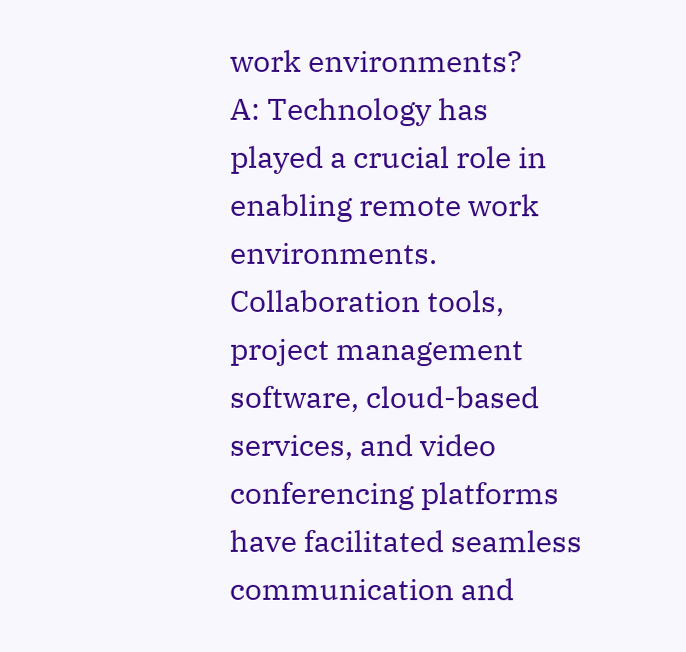work environments?
A: Technology has played a crucial role in enabling remote work environments. Collaboration tools, project management software, cloud-based services, and video conferencing platforms have facilitated seamless communication and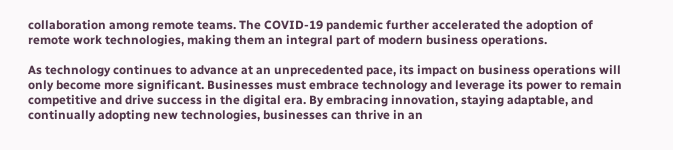collaboration among remote teams. The COVID-19 pandemic further accelerated the adoption of remote work technologies, making them an integral part of modern business operations.

As technology continues to advance at an unprecedented pace, its impact on business operations will only become more significant. Businesses must embrace technology and leverage its power to remain competitive and drive success in the digital era. By embracing innovation, staying adaptable, and continually adopting new technologies, businesses can thrive in an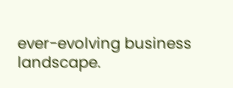ever-evolving business landscape.